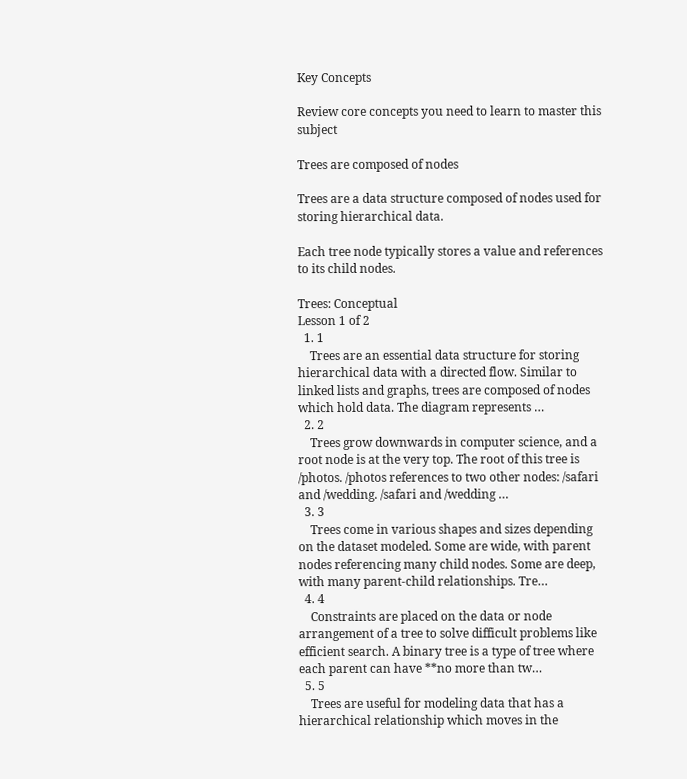Key Concepts

Review core concepts you need to learn to master this subject

Trees are composed of nodes

Trees are a data structure composed of nodes used for storing hierarchical data.

Each tree node typically stores a value and references to its child nodes.

Trees: Conceptual
Lesson 1 of 2
  1. 1
    Trees are an essential data structure for storing hierarchical data with a directed flow. Similar to linked lists and graphs, trees are composed of nodes which hold data. The diagram represents …
  2. 2
    Trees grow downwards in computer science, and a root node is at the very top. The root of this tree is /photos. /photos references to two other nodes: /safari and /wedding. /safari and /wedding …
  3. 3
    Trees come in various shapes and sizes depending on the dataset modeled. Some are wide, with parent nodes referencing many child nodes. Some are deep, with many parent-child relationships. Tre…
  4. 4
    Constraints are placed on the data or node arrangement of a tree to solve difficult problems like efficient search. A binary tree is a type of tree where each parent can have **no more than tw…
  5. 5
    Trees are useful for modeling data that has a hierarchical relationship which moves in the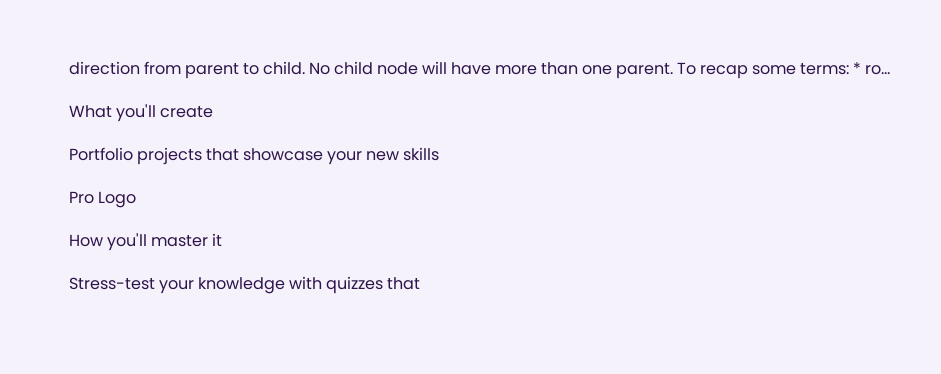direction from parent to child. No child node will have more than one parent. To recap some terms: * ro…

What you'll create

Portfolio projects that showcase your new skills

Pro Logo

How you'll master it

Stress-test your knowledge with quizzes that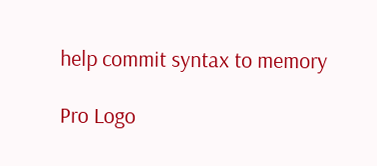help commit syntax to memory

Pro Logo